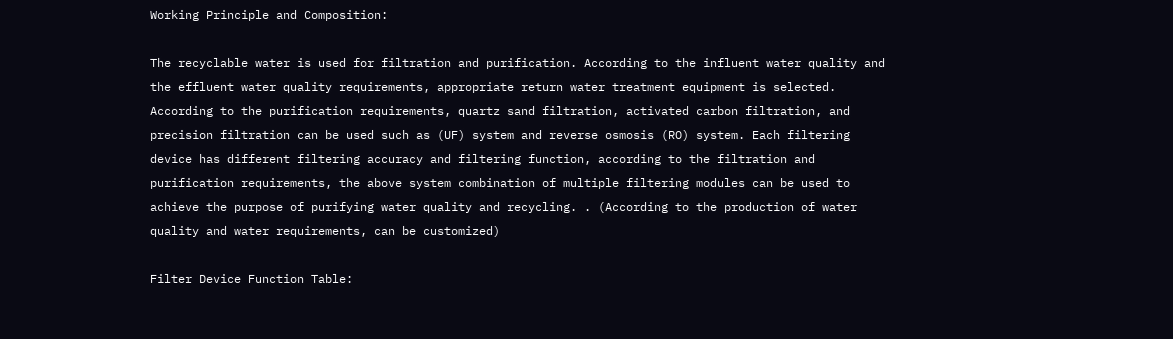Working Principle and Composition:

The recyclable water is used for filtration and purification. According to the influent water quality and the effluent water quality requirements, appropriate return water treatment equipment is selected. According to the purification requirements, quartz sand filtration, activated carbon filtration, and precision filtration can be used such as (UF) system and reverse osmosis (RO) system. Each filtering device has different filtering accuracy and filtering function, according to the filtration and purification requirements, the above system combination of multiple filtering modules can be used to achieve the purpose of purifying water quality and recycling. . (According to the production of water quality and water requirements, can be customized)

Filter Device Function Table: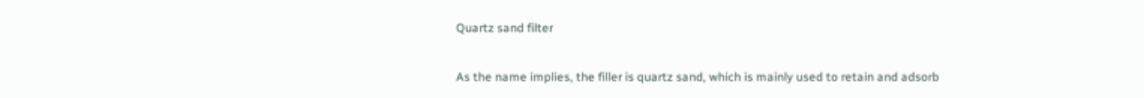Quartz sand filter

As the name implies, the filler is quartz sand, which is mainly used to retain and adsorb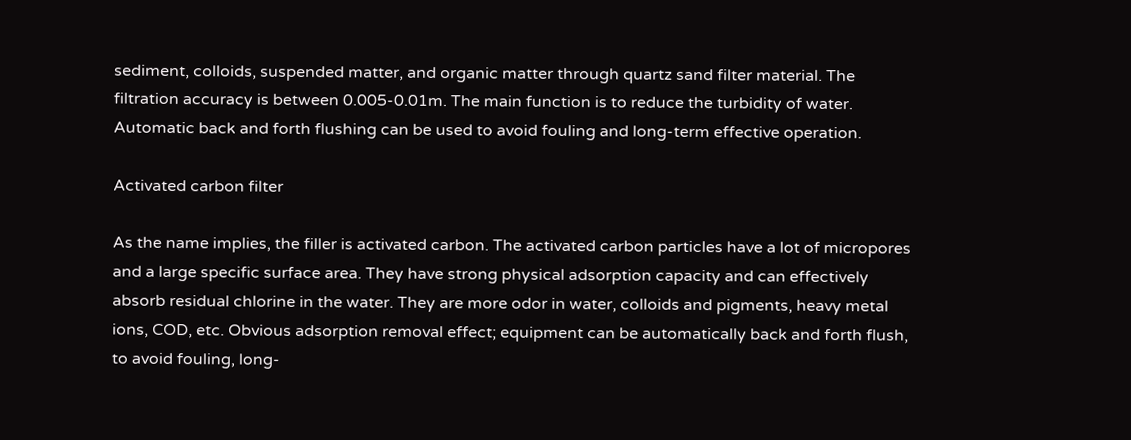sediment, colloids, suspended matter, and organic matter through quartz sand filter material. The filtration accuracy is between 0.005-0.01m. The main function is to reduce the turbidity of water. Automatic back and forth flushing can be used to avoid fouling and long-term effective operation.

Activated carbon filter

As the name implies, the filler is activated carbon. The activated carbon particles have a lot of micropores and a large specific surface area. They have strong physical adsorption capacity and can effectively absorb residual chlorine in the water. They are more odor in water, colloids and pigments, heavy metal ions, COD, etc. Obvious adsorption removal effect; equipment can be automatically back and forth flush, to avoid fouling, long-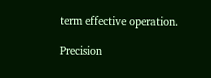term effective operation.

Precision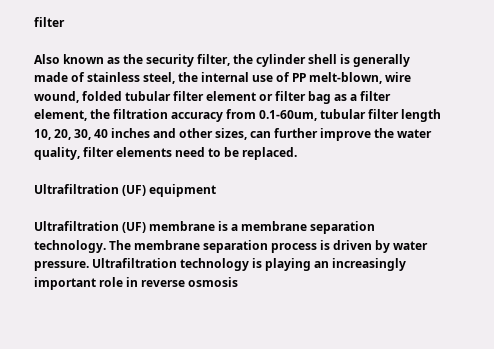filter

Also known as the security filter, the cylinder shell is generally made of stainless steel, the internal use of PP melt-blown, wire wound, folded tubular filter element or filter bag as a filter element, the filtration accuracy from 0.1-60um, tubular filter length 10, 20, 30, 40 inches and other sizes, can further improve the water quality, filter elements need to be replaced.

Ultrafiltration (UF) equipment

Ultrafiltration (UF) membrane is a membrane separation technology. The membrane separation process is driven by water pressure. Ultrafiltration technology is playing an increasingly important role in reverse osmosis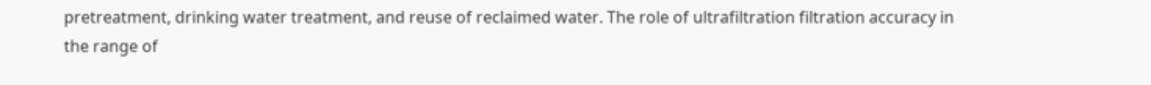pretreatment, drinking water treatment, and reuse of reclaimed water. The role of ultrafiltration filtration accuracy in the range of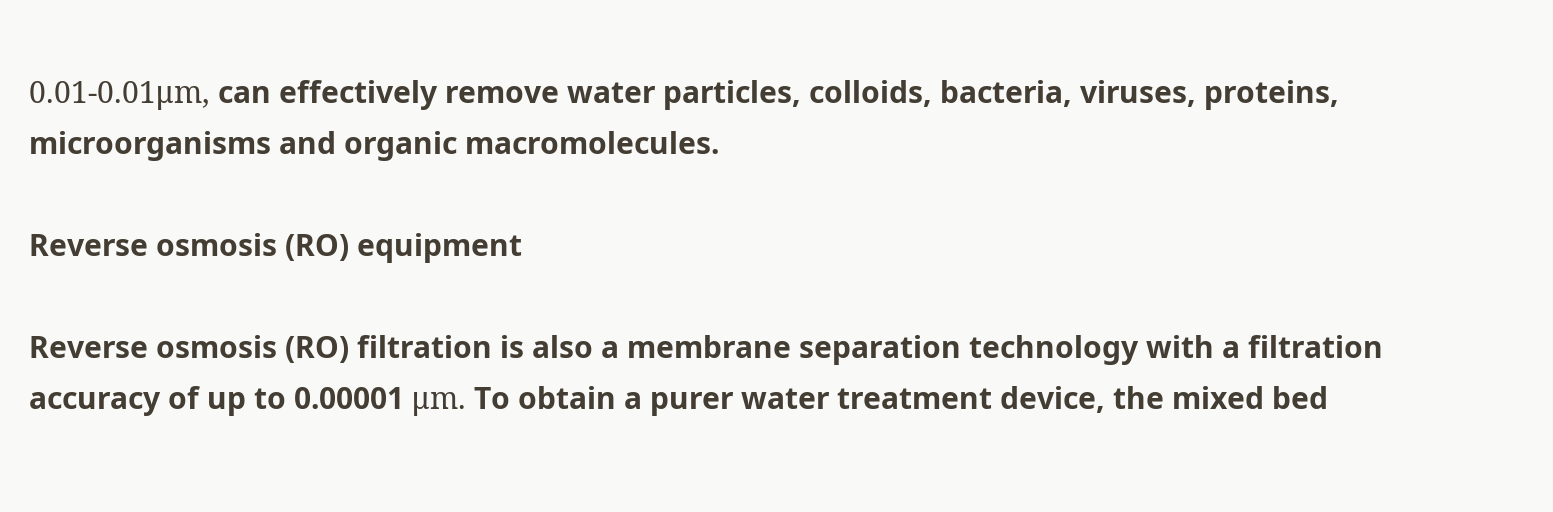0.01-0.01μm, can effectively remove water particles, colloids, bacteria, viruses, proteins, microorganisms and organic macromolecules.

Reverse osmosis (RO) equipment

Reverse osmosis (RO) filtration is also a membrane separation technology with a filtration accuracy of up to 0.00001 μm. To obtain a purer water treatment device, the mixed bed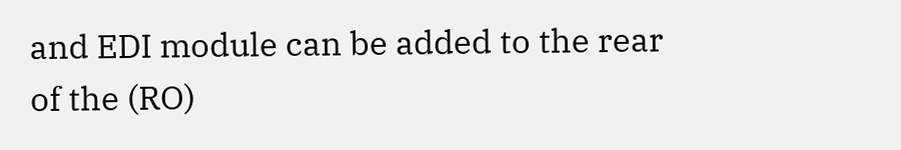and EDI module can be added to the rear of the (RO)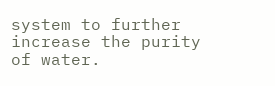system to further increase the purity of water.